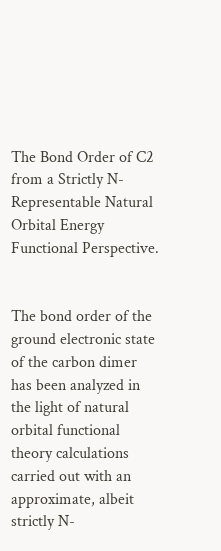The Bond Order of C2 from a Strictly N-Representable Natural Orbital Energy Functional Perspective.


The bond order of the ground electronic state of the carbon dimer has been analyzed in the light of natural orbital functional theory calculations carried out with an approximate, albeit strictly N-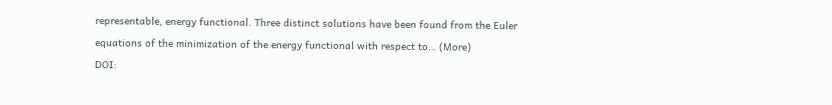representable, energy functional. Three distinct solutions have been found from the Euler equations of the minimization of the energy functional with respect to… (More)
DOI: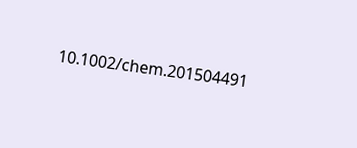10.1002/chem.201504491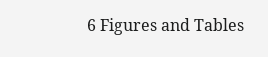6 Figures and Tables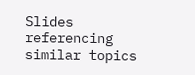Slides referencing similar topics